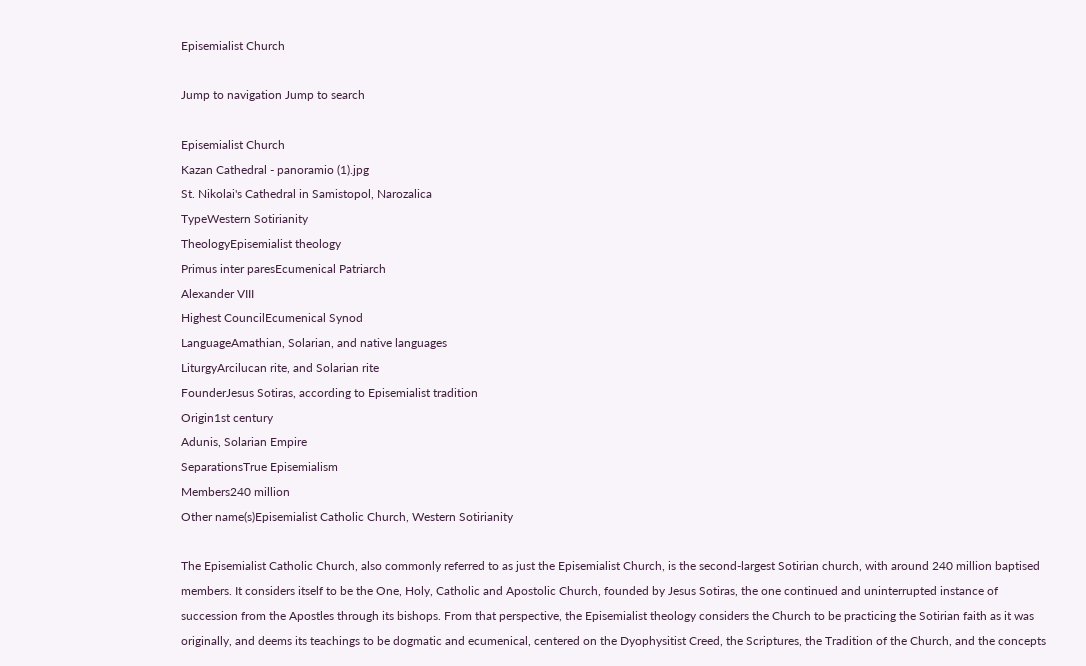Episemialist Church

Jump to navigation Jump to search

Episemialist Church
Kazan Cathedral - panoramio (1).jpg
St. Nikolai's Cathedral in Samistopol, Narozalica
TypeWestern Sotirianity
TheologyEpisemialist theology
Primus inter paresEcumenical Patriarch
Alexander VIII
Highest CouncilEcumenical Synod
LanguageAmathian, Solarian, and native languages
LiturgyArcilucan rite, and Solarian rite
FounderJesus Sotiras, according to Episemialist tradition
Origin1st century
Adunis, Solarian Empire
SeparationsTrue Episemialism
Members240 million
Other name(s)Episemialist Catholic Church, Western Sotirianity

The Episemialist Catholic Church, also commonly referred to as just the Episemialist Church, is the second-largest Sotirian church, with around 240 million baptised members. It considers itself to be the One, Holy, Catholic and Apostolic Church, founded by Jesus Sotiras, the one continued and uninterrupted instance of succession from the Apostles through its bishops. From that perspective, the Episemialist theology considers the Church to be practicing the Sotirian faith as it was originally, and deems its teachings to be dogmatic and ecumenical, centered on the Dyophysitist Creed, the Scriptures, the Tradition of the Church, and the concepts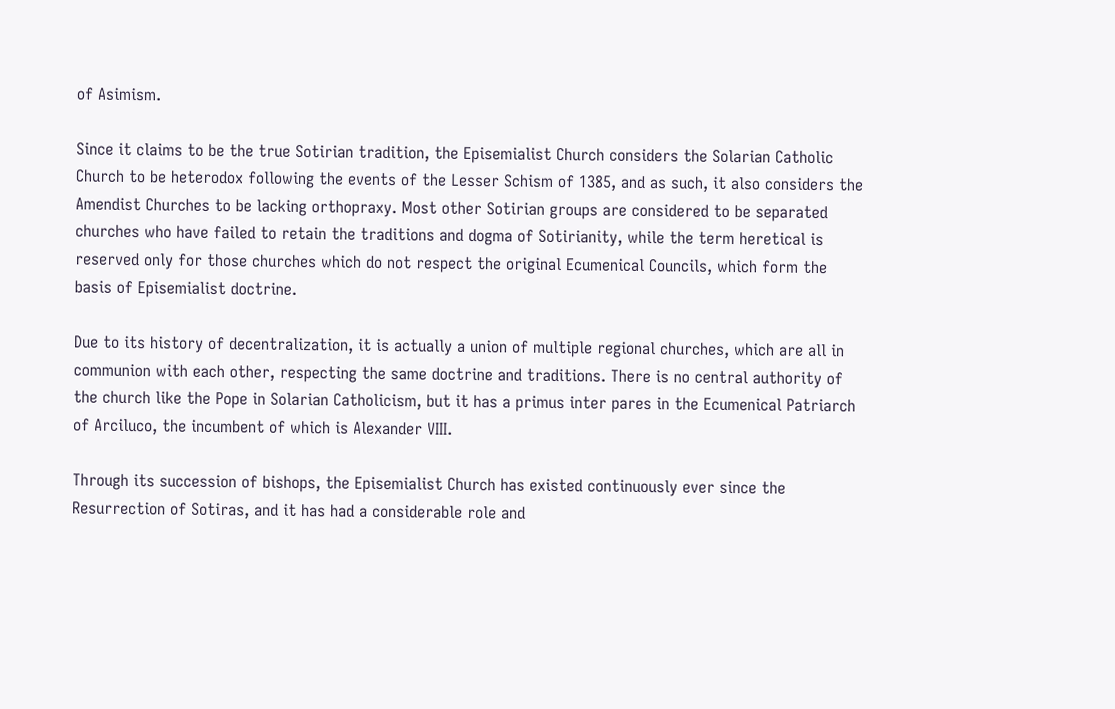of Asimism.

Since it claims to be the true Sotirian tradition, the Episemialist Church considers the Solarian Catholic Church to be heterodox following the events of the Lesser Schism of 1385, and as such, it also considers the Amendist Churches to be lacking orthopraxy. Most other Sotirian groups are considered to be separated churches who have failed to retain the traditions and dogma of Sotirianity, while the term heretical is reserved only for those churches which do not respect the original Ecumenical Councils, which form the basis of Episemialist doctrine.

Due to its history of decentralization, it is actually a union of multiple regional churches, which are all in communion with each other, respecting the same doctrine and traditions. There is no central authority of the church like the Pope in Solarian Catholicism, but it has a primus inter pares in the Ecumenical Patriarch of Arciluco, the incumbent of which is Alexander VIII.

Through its succession of bishops, the Episemialist Church has existed continuously ever since the Resurrection of Sotiras, and it has had a considerable role and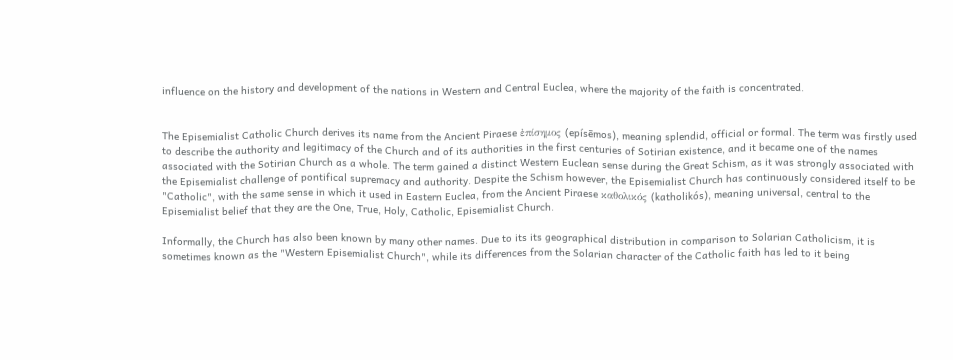influence on the history and development of the nations in Western and Central Euclea, where the majority of the faith is concentrated.


The Episemialist Catholic Church derives its name from the Ancient Piraese ἐπίσημος (epísēmos), meaning splendid, official or formal. The term was firstly used to describe the authority and legitimacy of the Church and of its authorities in the first centuries of Sotirian existence, and it became one of the names associated with the Sotirian Church as a whole. The term gained a distinct Western Euclean sense during the Great Schism, as it was strongly associated with the Episemialist challenge of pontifical supremacy and authority. Despite the Schism however, the Episemialist Church has continuously considered itself to be "Catholic", with the same sense in which it used in Eastern Euclea, from the Ancient Piraese καθολικός (katholikós), meaning universal, central to the Episemialist belief that they are the One, True, Holy, Catholic, Episemialist Church.

Informally, the Church has also been known by many other names. Due to its its geographical distribution in comparison to Solarian Catholicism, it is sometimes known as the "Western Episemialist Church", while its differences from the Solarian character of the Catholic faith has led to it being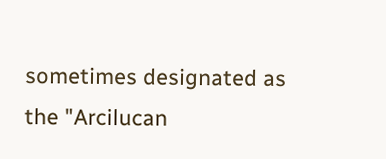sometimes designated as the "Arcilucan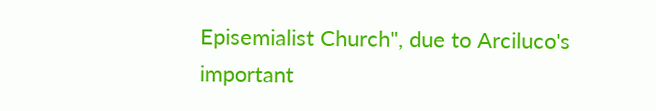Episemialist Church", due to Arciluco's important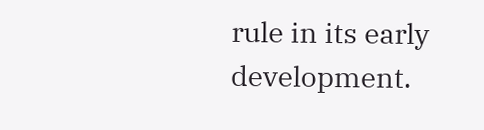rule in its early development.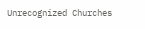Unrecognized Churches